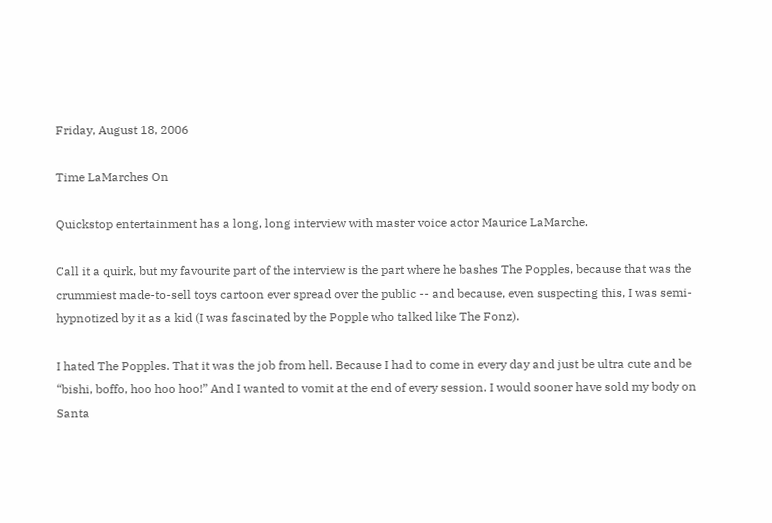Friday, August 18, 2006

Time LaMarches On

Quickstop entertainment has a long, long interview with master voice actor Maurice LaMarche.

Call it a quirk, but my favourite part of the interview is the part where he bashes The Popples, because that was the crummiest made-to-sell toys cartoon ever spread over the public -- and because, even suspecting this, I was semi-hypnotized by it as a kid (I was fascinated by the Popple who talked like The Fonz).

I hated The Popples. That it was the job from hell. Because I had to come in every day and just be ultra cute and be “bishi, boffo, hoo hoo hoo!” And I wanted to vomit at the end of every session. I would sooner have sold my body on Santa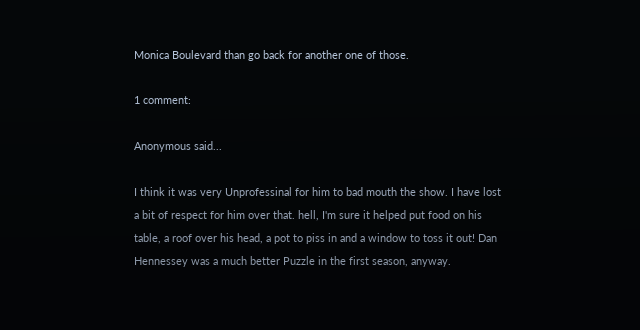Monica Boulevard than go back for another one of those.

1 comment:

Anonymous said...

I think it was very Unprofessinal for him to bad mouth the show. I have lost a bit of respect for him over that. hell, I'm sure it helped put food on his table, a roof over his head, a pot to piss in and a window to toss it out! Dan Hennessey was a much better Puzzle in the first season, anyway.